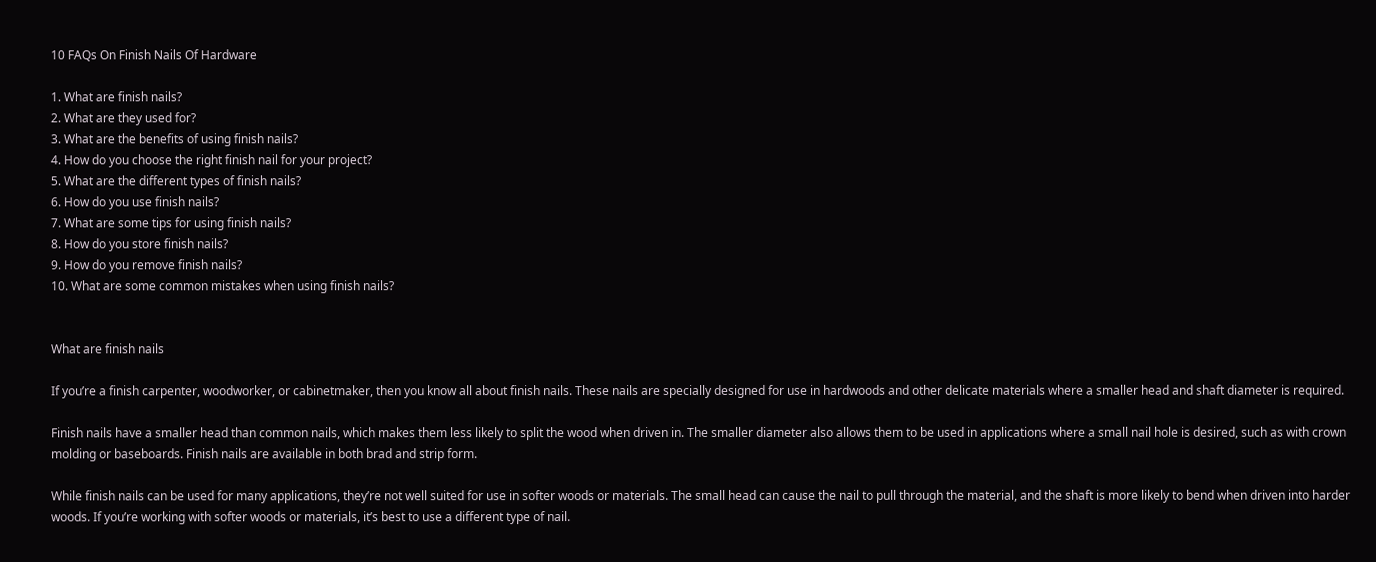10 FAQs On Finish Nails Of Hardware

1. What are finish nails?
2. What are they used for?
3. What are the benefits of using finish nails?
4. How do you choose the right finish nail for your project?
5. What are the different types of finish nails?
6. How do you use finish nails?
7. What are some tips for using finish nails?
8. How do you store finish nails?
9. How do you remove finish nails?
10. What are some common mistakes when using finish nails?


What are finish nails

If you’re a finish carpenter, woodworker, or cabinetmaker, then you know all about finish nails. These nails are specially designed for use in hardwoods and other delicate materials where a smaller head and shaft diameter is required.

Finish nails have a smaller head than common nails, which makes them less likely to split the wood when driven in. The smaller diameter also allows them to be used in applications where a small nail hole is desired, such as with crown molding or baseboards. Finish nails are available in both brad and strip form.

While finish nails can be used for many applications, they’re not well suited for use in softer woods or materials. The small head can cause the nail to pull through the material, and the shaft is more likely to bend when driven into harder woods. If you’re working with softer woods or materials, it’s best to use a different type of nail.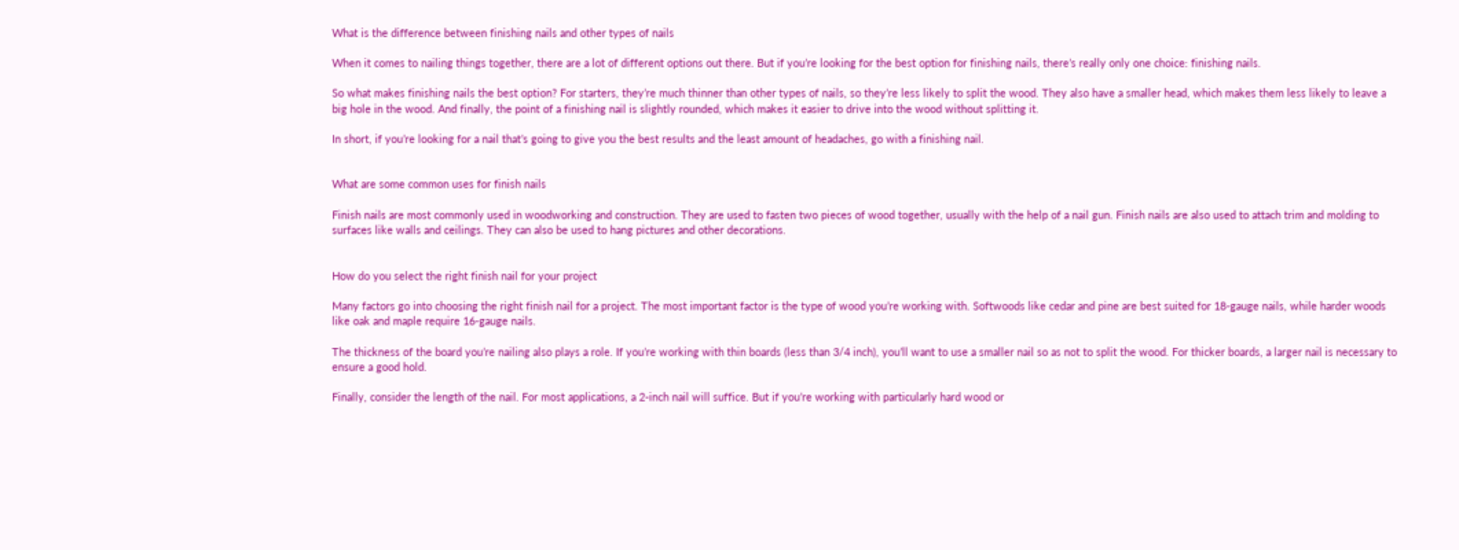What is the difference between finishing nails and other types of nails

When it comes to nailing things together, there are a lot of different options out there. But if you’re looking for the best option for finishing nails, there’s really only one choice: finishing nails.

So what makes finishing nails the best option? For starters, they’re much thinner than other types of nails, so they’re less likely to split the wood. They also have a smaller head, which makes them less likely to leave a big hole in the wood. And finally, the point of a finishing nail is slightly rounded, which makes it easier to drive into the wood without splitting it.

In short, if you’re looking for a nail that’s going to give you the best results and the least amount of headaches, go with a finishing nail.


What are some common uses for finish nails

Finish nails are most commonly used in woodworking and construction. They are used to fasten two pieces of wood together, usually with the help of a nail gun. Finish nails are also used to attach trim and molding to surfaces like walls and ceilings. They can also be used to hang pictures and other decorations.


How do you select the right finish nail for your project

Many factors go into choosing the right finish nail for a project. The most important factor is the type of wood you’re working with. Softwoods like cedar and pine are best suited for 18-gauge nails, while harder woods like oak and maple require 16-gauge nails.

The thickness of the board you’re nailing also plays a role. If you’re working with thin boards (less than 3/4 inch), you’ll want to use a smaller nail so as not to split the wood. For thicker boards, a larger nail is necessary to ensure a good hold.

Finally, consider the length of the nail. For most applications, a 2-inch nail will suffice. But if you’re working with particularly hard wood or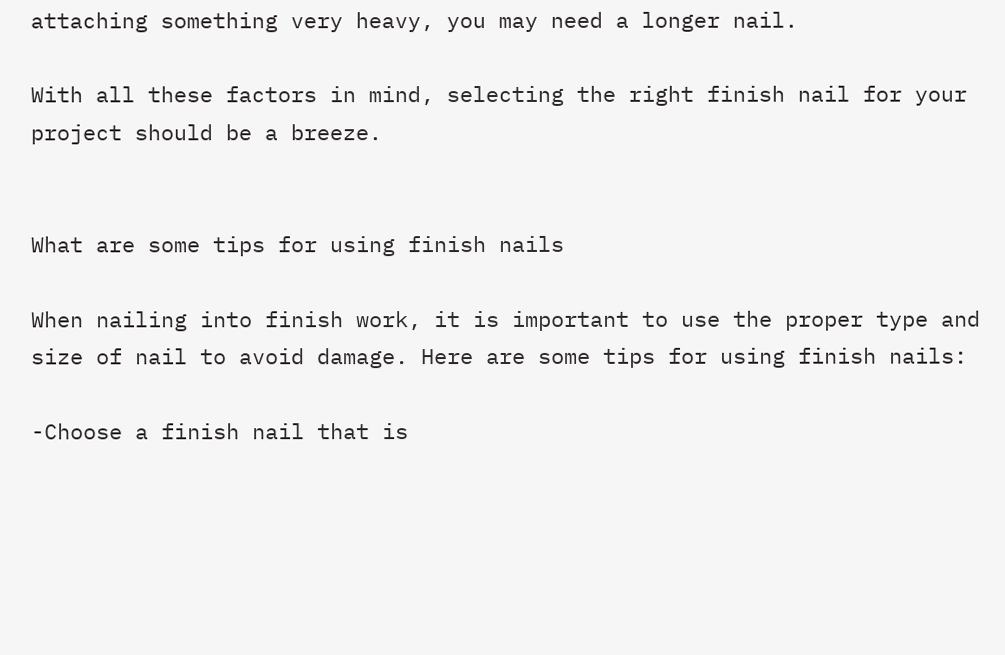attaching something very heavy, you may need a longer nail.

With all these factors in mind, selecting the right finish nail for your project should be a breeze.


What are some tips for using finish nails

When nailing into finish work, it is important to use the proper type and size of nail to avoid damage. Here are some tips for using finish nails:

-Choose a finish nail that is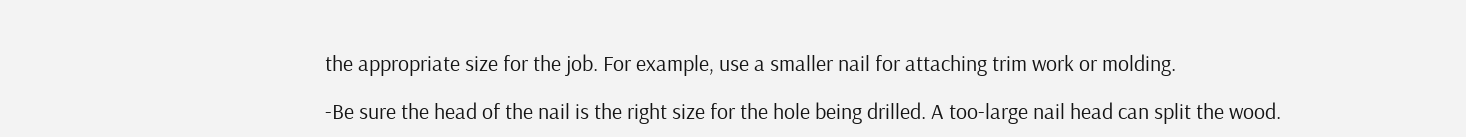the appropriate size for the job. For example, use a smaller nail for attaching trim work or molding.

-Be sure the head of the nail is the right size for the hole being drilled. A too-large nail head can split the wood.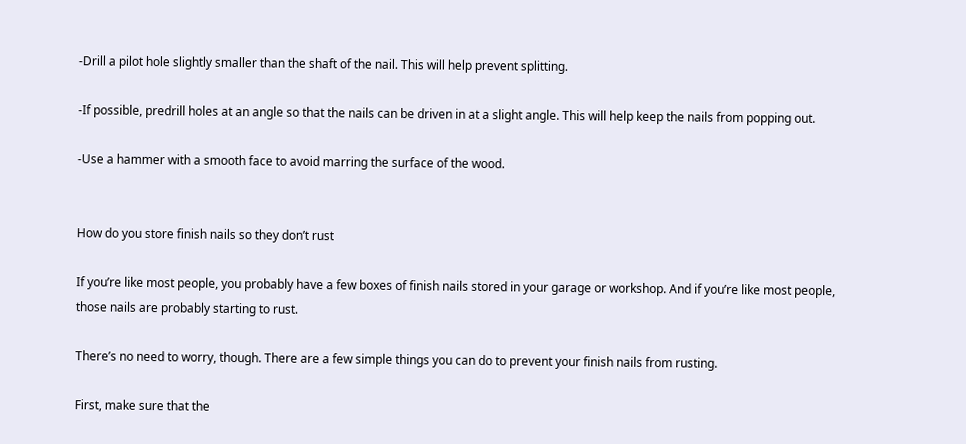-Drill a pilot hole slightly smaller than the shaft of the nail. This will help prevent splitting.

-If possible, predrill holes at an angle so that the nails can be driven in at a slight angle. This will help keep the nails from popping out.

-Use a hammer with a smooth face to avoid marring the surface of the wood.


How do you store finish nails so they don’t rust

If you’re like most people, you probably have a few boxes of finish nails stored in your garage or workshop. And if you’re like most people, those nails are probably starting to rust.

There’s no need to worry, though. There are a few simple things you can do to prevent your finish nails from rusting.

First, make sure that the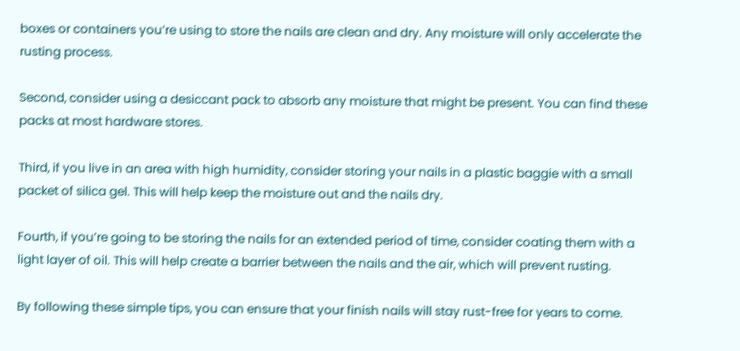boxes or containers you’re using to store the nails are clean and dry. Any moisture will only accelerate the rusting process.

Second, consider using a desiccant pack to absorb any moisture that might be present. You can find these packs at most hardware stores.

Third, if you live in an area with high humidity, consider storing your nails in a plastic baggie with a small packet of silica gel. This will help keep the moisture out and the nails dry.

Fourth, if you’re going to be storing the nails for an extended period of time, consider coating them with a light layer of oil. This will help create a barrier between the nails and the air, which will prevent rusting.

By following these simple tips, you can ensure that your finish nails will stay rust-free for years to come.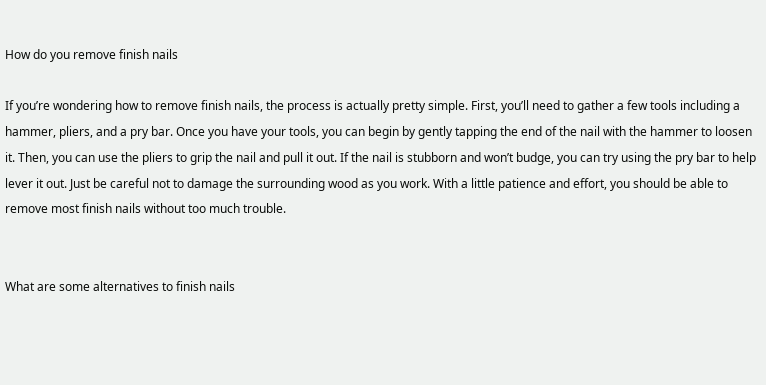How do you remove finish nails

If you’re wondering how to remove finish nails, the process is actually pretty simple. First, you’ll need to gather a few tools including a hammer, pliers, and a pry bar. Once you have your tools, you can begin by gently tapping the end of the nail with the hammer to loosen it. Then, you can use the pliers to grip the nail and pull it out. If the nail is stubborn and won’t budge, you can try using the pry bar to help lever it out. Just be careful not to damage the surrounding wood as you work. With a little patience and effort, you should be able to remove most finish nails without too much trouble.


What are some alternatives to finish nails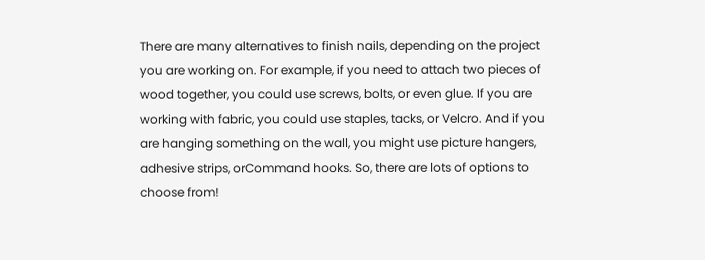There are many alternatives to finish nails, depending on the project you are working on. For example, if you need to attach two pieces of wood together, you could use screws, bolts, or even glue. If you are working with fabric, you could use staples, tacks, or Velcro. And if you are hanging something on the wall, you might use picture hangers, adhesive strips, orCommand hooks. So, there are lots of options to choose from!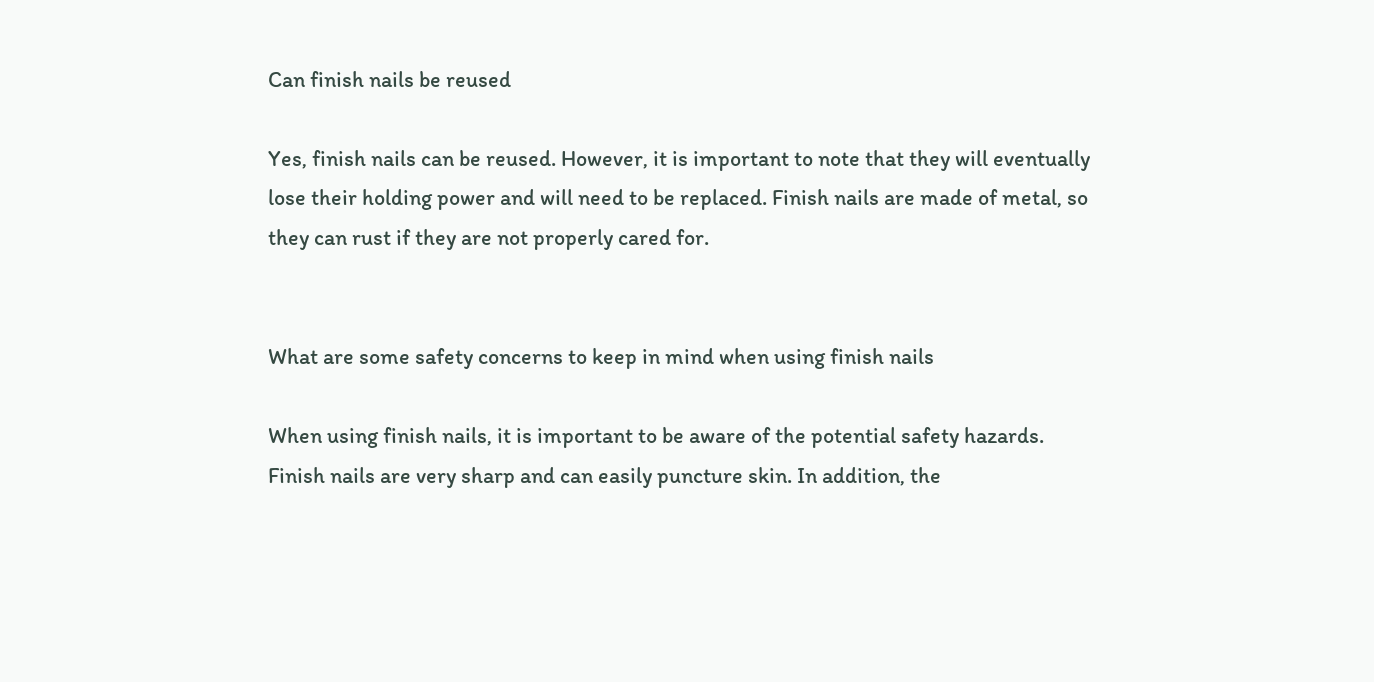Can finish nails be reused

Yes, finish nails can be reused. However, it is important to note that they will eventually lose their holding power and will need to be replaced. Finish nails are made of metal, so they can rust if they are not properly cared for.


What are some safety concerns to keep in mind when using finish nails

When using finish nails, it is important to be aware of the potential safety hazards. Finish nails are very sharp and can easily puncture skin. In addition, the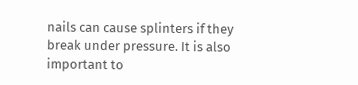nails can cause splinters if they break under pressure. It is also important to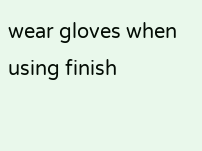wear gloves when using finish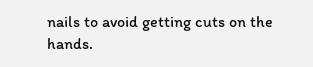nails to avoid getting cuts on the hands.